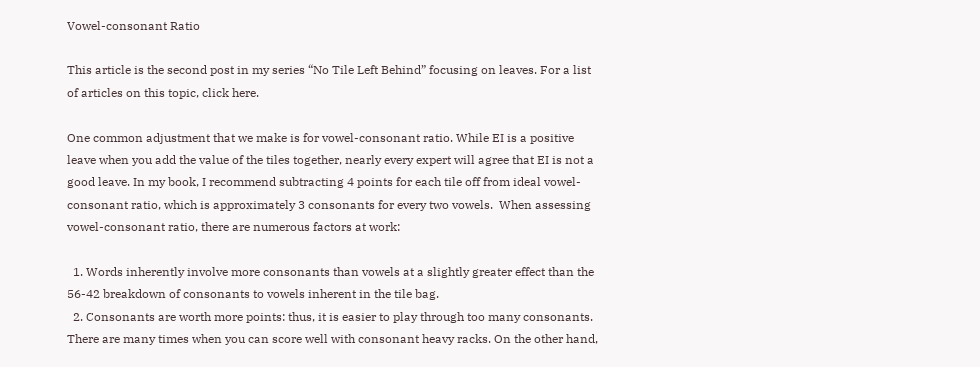Vowel-consonant Ratio

This article is the second post in my series “No Tile Left Behind” focusing on leaves. For a list of articles on this topic, click here.

One common adjustment that we make is for vowel-consonant ratio. While EI is a positive leave when you add the value of the tiles together, nearly every expert will agree that EI is not a good leave. In my book, I recommend subtracting 4 points for each tile off from ideal vowel-consonant ratio, which is approximately 3 consonants for every two vowels.  When assessing vowel-consonant ratio, there are numerous factors at work:

  1. Words inherently involve more consonants than vowels at a slightly greater effect than the 56-42 breakdown of consonants to vowels inherent in the tile bag.
  2. Consonants are worth more points: thus, it is easier to play through too many consonants. There are many times when you can score well with consonant heavy racks. On the other hand,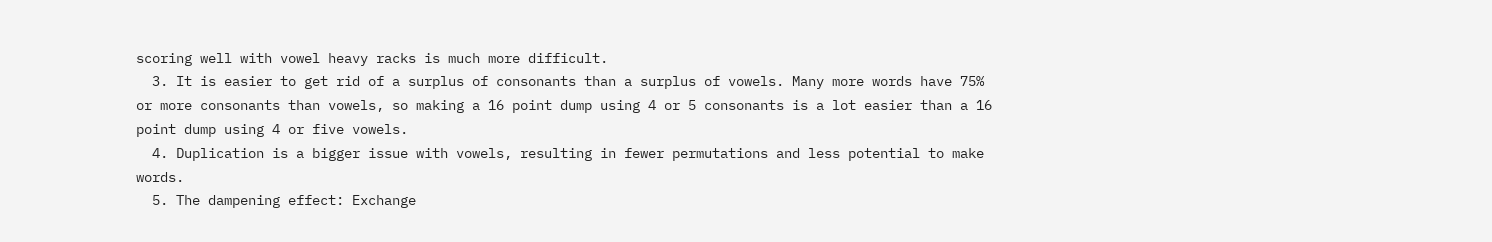scoring well with vowel heavy racks is much more difficult.
  3. It is easier to get rid of a surplus of consonants than a surplus of vowels. Many more words have 75% or more consonants than vowels, so making a 16 point dump using 4 or 5 consonants is a lot easier than a 16 point dump using 4 or five vowels.
  4. Duplication is a bigger issue with vowels, resulting in fewer permutations and less potential to make words.
  5. The dampening effect: Exchange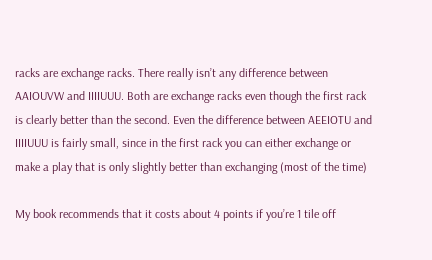racks are exchange racks. There really isn’t any difference between AAIOUVW and IIIIUUU. Both are exchange racks even though the first rack is clearly better than the second. Even the difference between AEEIOTU and IIIIUUU is fairly small, since in the first rack you can either exchange or make a play that is only slightly better than exchanging (most of the time)

My book recommends that it costs about 4 points if you’re 1 tile off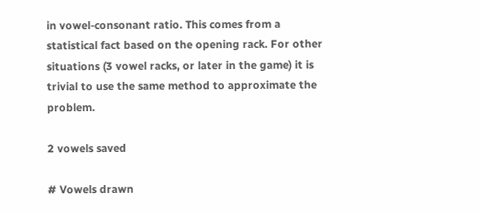in vowel-consonant ratio. This comes from a statistical fact based on the opening rack. For other situations (3 vowel racks, or later in the game) it is trivial to use the same method to approximate the problem.

2 vowels saved

# Vowels drawn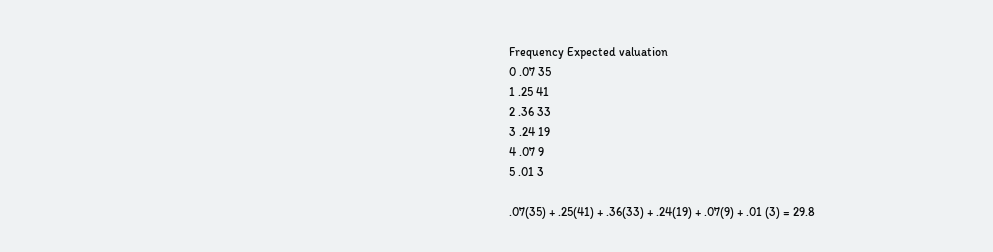Frequency Expected valuation
0 .07 35
1 .25 41
2 .36 33
3 .24 19
4 .07 9
5 .01 3

.07(35) + .25(41) + .36(33) + .24(19) + .07(9) + .01 (3) = 29.8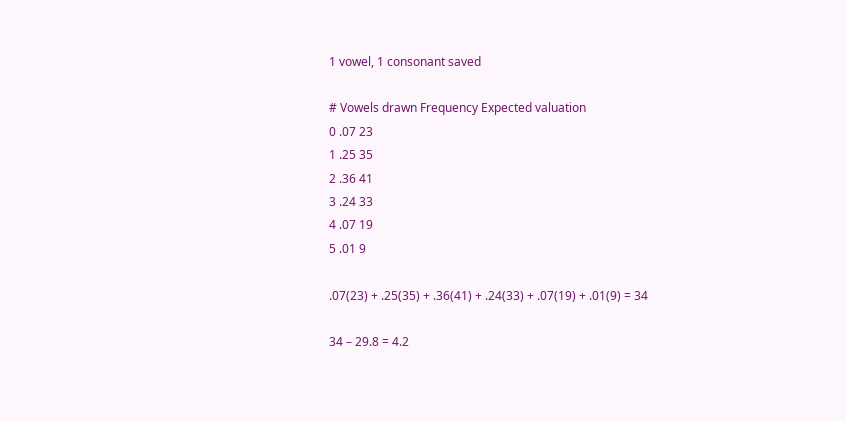1 vowel, 1 consonant saved

# Vowels drawn Frequency Expected valuation
0 .07 23
1 .25 35
2 .36 41
3 .24 33
4 .07 19
5 .01 9

.07(23) + .25(35) + .36(41) + .24(33) + .07(19) + .01(9) = 34

34 – 29.8 = 4.2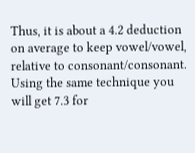Thus, it is about a 4.2 deduction on average to keep vowel/vowel, relative to consonant/consonant. Using the same technique you will get 7.3 for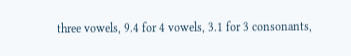three vowels, 9.4 for 4 vowels, 3.1 for 3 consonants,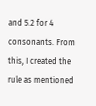and 5.2 for 4 consonants. From this, I created the rule as mentioned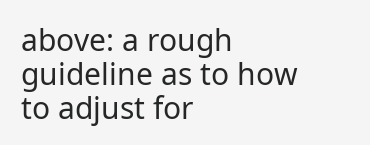above: a rough guideline as to how to adjust for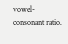vowel-consonant ratio.